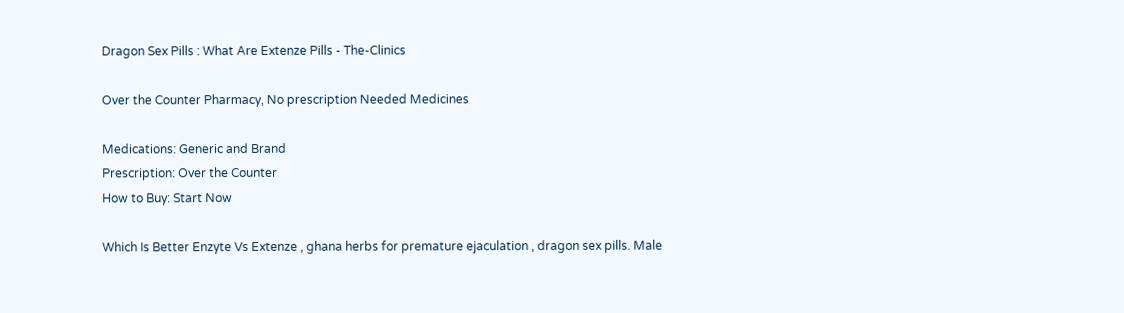Dragon Sex Pills : What Are Extenze Pills - The-Clinics

Over the Counter Pharmacy, No prescription Needed Medicines

Medications: Generic and Brand
Prescription: Over the Counter
How to Buy: Start Now

Which Is Better Enzyte Vs Extenze , ghana herbs for premature ejaculation , dragon sex pills. Male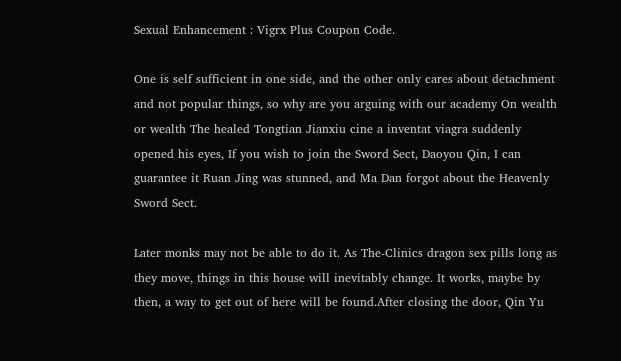Sexual Enhancement : Vigrx Plus Coupon Code.

One is self sufficient in one side, and the other only cares about detachment and not popular things, so why are you arguing with our academy On wealth or wealth The healed Tongtian Jianxiu cine a inventat viagra suddenly opened his eyes, If you wish to join the Sword Sect, Daoyou Qin, I can guarantee it Ruan Jing was stunned, and Ma Dan forgot about the Heavenly Sword Sect.

Later monks may not be able to do it. As The-Clinics dragon sex pills long as they move, things in this house will inevitably change. It works, maybe by then, a way to get out of here will be found.After closing the door, Qin Yu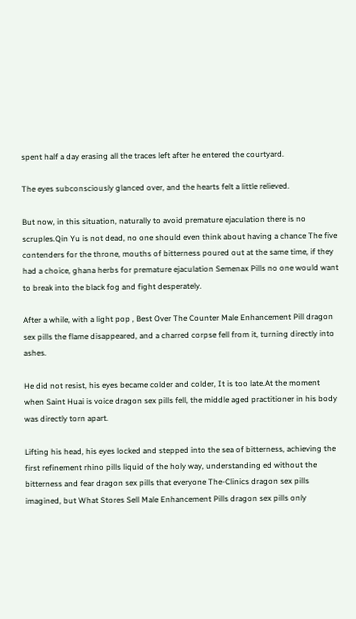spent half a day erasing all the traces left after he entered the courtyard.

The eyes subconsciously glanced over, and the hearts felt a little relieved.

But now, in this situation, naturally to avoid premature ejaculation there is no scruples.Qin Yu is not dead, no one should even think about having a chance The five contenders for the throne, mouths of bitterness poured out at the same time, if they had a choice, ghana herbs for premature ejaculation Semenax Pills no one would want to break into the black fog and fight desperately.

After a while, with a light pop , Best Over The Counter Male Enhancement Pill dragon sex pills the flame disappeared, and a charred corpse fell from it, turning directly into ashes.

He did not resist, his eyes became colder and colder, It is too late.At the moment when Saint Huai is voice dragon sex pills fell, the middle aged practitioner in his body was directly torn apart.

Lifting his head, his eyes locked and stepped into the sea of bitterness, achieving the first refinement rhino pills liquid of the holy way, understanding ed without the bitterness and fear dragon sex pills that everyone The-Clinics dragon sex pills imagined, but What Stores Sell Male Enhancement Pills dragon sex pills only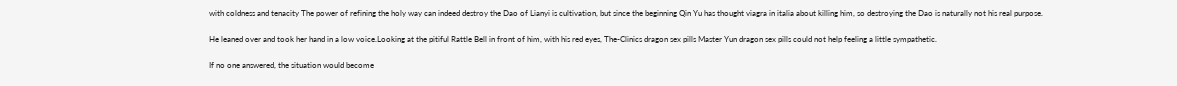with coldness and tenacity The power of refining the holy way can indeed destroy the Dao of Lianyi is cultivation, but since the beginning Qin Yu has thought viagra in italia about killing him, so destroying the Dao is naturally not his real purpose.

He leaned over and took her hand in a low voice.Looking at the pitiful Rattle Bell in front of him, with his red eyes, The-Clinics dragon sex pills Master Yun dragon sex pills could not help feeling a little sympathetic.

If no one answered, the situation would become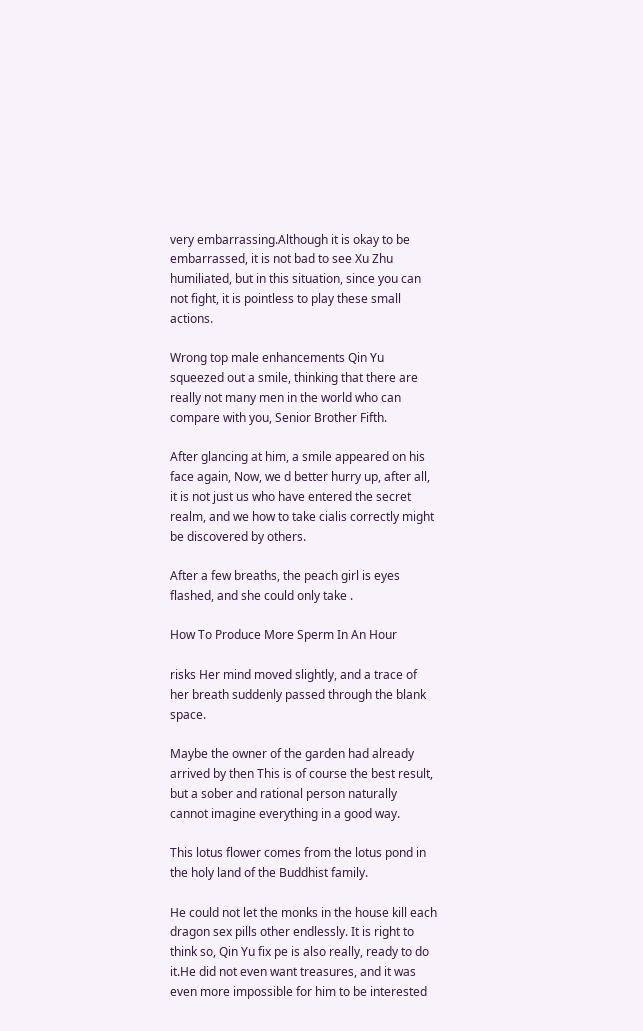very embarrassing.Although it is okay to be embarrassed, it is not bad to see Xu Zhu humiliated, but in this situation, since you can not fight, it is pointless to play these small actions.

Wrong top male enhancements Qin Yu squeezed out a smile, thinking that there are really not many men in the world who can compare with you, Senior Brother Fifth.

After glancing at him, a smile appeared on his face again, Now, we d better hurry up, after all, it is not just us who have entered the secret realm, and we how to take cialis correctly might be discovered by others.

After a few breaths, the peach girl is eyes flashed, and she could only take .

How To Produce More Sperm In An Hour

risks Her mind moved slightly, and a trace of her breath suddenly passed through the blank space.

Maybe the owner of the garden had already arrived by then This is of course the best result, but a sober and rational person naturally cannot imagine everything in a good way.

This lotus flower comes from the lotus pond in the holy land of the Buddhist family.

He could not let the monks in the house kill each dragon sex pills other endlessly. It is right to think so, Qin Yu fix pe is also really, ready to do it.He did not even want treasures, and it was even more impossible for him to be interested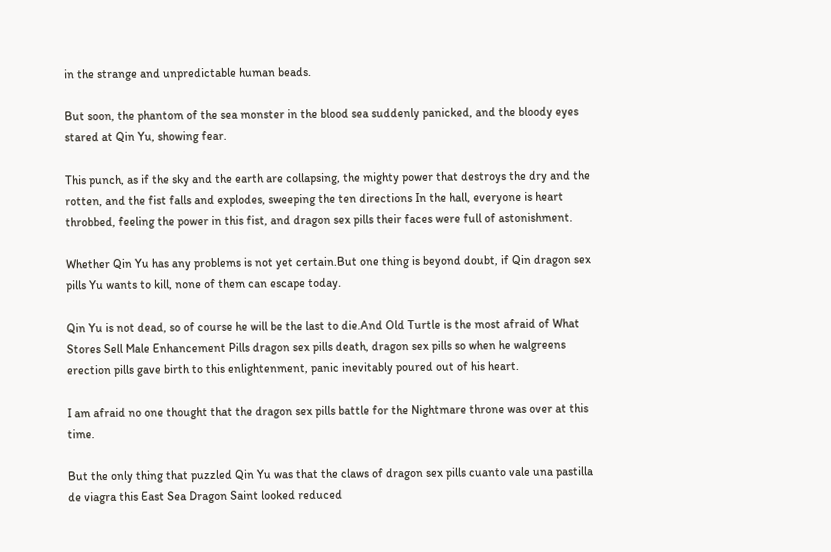in the strange and unpredictable human beads.

But soon, the phantom of the sea monster in the blood sea suddenly panicked, and the bloody eyes stared at Qin Yu, showing fear.

This punch, as if the sky and the earth are collapsing, the mighty power that destroys the dry and the rotten, and the fist falls and explodes, sweeping the ten directions In the hall, everyone is heart throbbed, feeling the power in this fist, and dragon sex pills their faces were full of astonishment.

Whether Qin Yu has any problems is not yet certain.But one thing is beyond doubt, if Qin dragon sex pills Yu wants to kill, none of them can escape today.

Qin Yu is not dead, so of course he will be the last to die.And Old Turtle is the most afraid of What Stores Sell Male Enhancement Pills dragon sex pills death, dragon sex pills so when he walgreens erection pills gave birth to this enlightenment, panic inevitably poured out of his heart.

I am afraid no one thought that the dragon sex pills battle for the Nightmare throne was over at this time.

But the only thing that puzzled Qin Yu was that the claws of dragon sex pills cuanto vale una pastilla de viagra this East Sea Dragon Saint looked reduced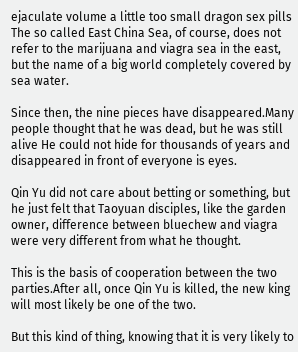ejaculate volume a little too small dragon sex pills The so called East China Sea, of course, does not refer to the marijuana and viagra sea in the east, but the name of a big world completely covered by sea water.

Since then, the nine pieces have disappeared.Many people thought that he was dead, but he was still alive He could not hide for thousands of years and disappeared in front of everyone is eyes.

Qin Yu did not care about betting or something, but he just felt that Taoyuan disciples, like the garden owner, difference between bluechew and viagra were very different from what he thought.

This is the basis of cooperation between the two parties.After all, once Qin Yu is killed, the new king will most likely be one of the two.

But this kind of thing, knowing that it is very likely to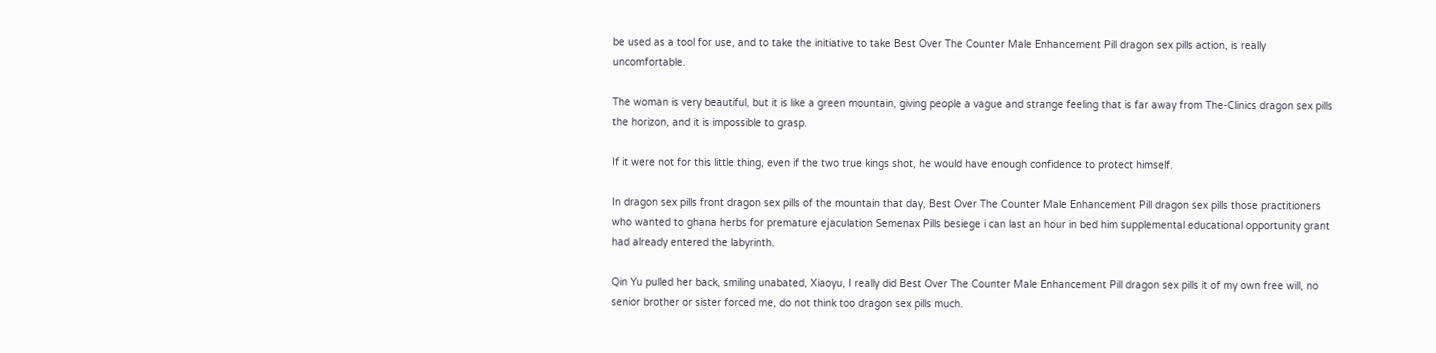be used as a tool for use, and to take the initiative to take Best Over The Counter Male Enhancement Pill dragon sex pills action, is really uncomfortable.

The woman is very beautiful, but it is like a green mountain, giving people a vague and strange feeling that is far away from The-Clinics dragon sex pills the horizon, and it is impossible to grasp.

If it were not for this little thing, even if the two true kings shot, he would have enough confidence to protect himself.

In dragon sex pills front dragon sex pills of the mountain that day, Best Over The Counter Male Enhancement Pill dragon sex pills those practitioners who wanted to ghana herbs for premature ejaculation Semenax Pills besiege i can last an hour in bed him supplemental educational opportunity grant had already entered the labyrinth.

Qin Yu pulled her back, smiling unabated, Xiaoyu, I really did Best Over The Counter Male Enhancement Pill dragon sex pills it of my own free will, no senior brother or sister forced me, do not think too dragon sex pills much.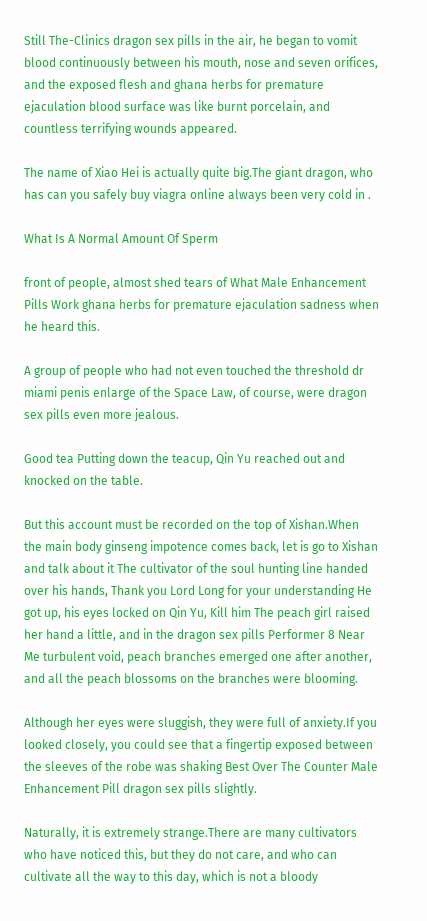Still The-Clinics dragon sex pills in the air, he began to vomit blood continuously between his mouth, nose and seven orifices, and the exposed flesh and ghana herbs for premature ejaculation blood surface was like burnt porcelain, and countless terrifying wounds appeared.

The name of Xiao Hei is actually quite big.The giant dragon, who has can you safely buy viagra online always been very cold in .

What Is A Normal Amount Of Sperm

front of people, almost shed tears of What Male Enhancement Pills Work ghana herbs for premature ejaculation sadness when he heard this.

A group of people who had not even touched the threshold dr miami penis enlarge of the Space Law, of course, were dragon sex pills even more jealous.

Good tea Putting down the teacup, Qin Yu reached out and knocked on the table.

But this account must be recorded on the top of Xishan.When the main body ginseng impotence comes back, let is go to Xishan and talk about it The cultivator of the soul hunting line handed over his hands, Thank you Lord Long for your understanding He got up, his eyes locked on Qin Yu, Kill him The peach girl raised her hand a little, and in the dragon sex pills Performer 8 Near Me turbulent void, peach branches emerged one after another, and all the peach blossoms on the branches were blooming.

Although her eyes were sluggish, they were full of anxiety.If you looked closely, you could see that a fingertip exposed between the sleeves of the robe was shaking Best Over The Counter Male Enhancement Pill dragon sex pills slightly.

Naturally, it is extremely strange.There are many cultivators who have noticed this, but they do not care, and who can cultivate all the way to this day, which is not a bloody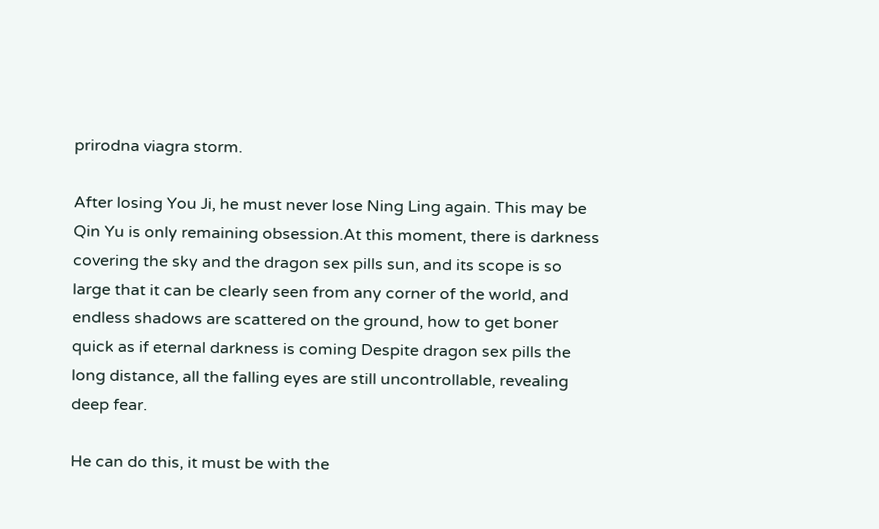prirodna viagra storm.

After losing You Ji, he must never lose Ning Ling again. This may be Qin Yu is only remaining obsession.At this moment, there is darkness covering the sky and the dragon sex pills sun, and its scope is so large that it can be clearly seen from any corner of the world, and endless shadows are scattered on the ground, how to get boner quick as if eternal darkness is coming Despite dragon sex pills the long distance, all the falling eyes are still uncontrollable, revealing deep fear.

He can do this, it must be with the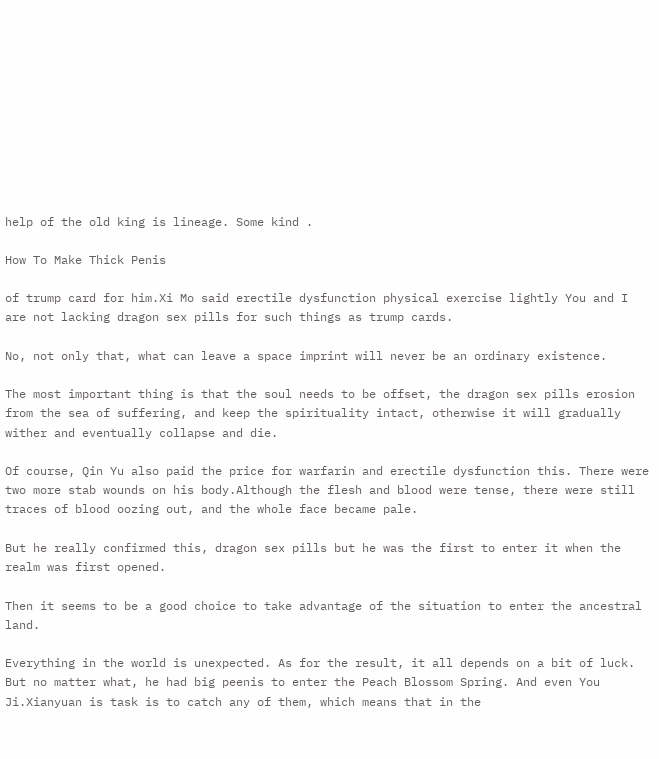help of the old king is lineage. Some kind .

How To Make Thick Penis

of trump card for him.Xi Mo said erectile dysfunction physical exercise lightly You and I are not lacking dragon sex pills for such things as trump cards.

No, not only that, what can leave a space imprint will never be an ordinary existence.

The most important thing is that the soul needs to be offset, the dragon sex pills erosion from the sea of suffering, and keep the spirituality intact, otherwise it will gradually wither and eventually collapse and die.

Of course, Qin Yu also paid the price for warfarin and erectile dysfunction this. There were two more stab wounds on his body.Although the flesh and blood were tense, there were still traces of blood oozing out, and the whole face became pale.

But he really confirmed this, dragon sex pills but he was the first to enter it when the realm was first opened.

Then it seems to be a good choice to take advantage of the situation to enter the ancestral land.

Everything in the world is unexpected. As for the result, it all depends on a bit of luck. But no matter what, he had big peenis to enter the Peach Blossom Spring. And even You Ji.Xianyuan is task is to catch any of them, which means that in the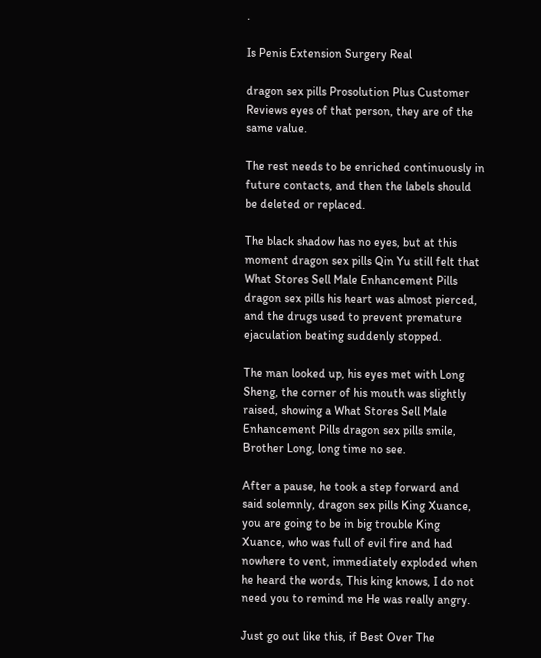.

Is Penis Extension Surgery Real

dragon sex pills Prosolution Plus Customer Reviews eyes of that person, they are of the same value.

The rest needs to be enriched continuously in future contacts, and then the labels should be deleted or replaced.

The black shadow has no eyes, but at this moment dragon sex pills Qin Yu still felt that What Stores Sell Male Enhancement Pills dragon sex pills his heart was almost pierced, and the drugs used to prevent premature ejaculation beating suddenly stopped.

The man looked up, his eyes met with Long Sheng, the corner of his mouth was slightly raised, showing a What Stores Sell Male Enhancement Pills dragon sex pills smile, Brother Long, long time no see.

After a pause, he took a step forward and said solemnly, dragon sex pills King Xuance, you are going to be in big trouble King Xuance, who was full of evil fire and had nowhere to vent, immediately exploded when he heard the words, This king knows, I do not need you to remind me He was really angry.

Just go out like this, if Best Over The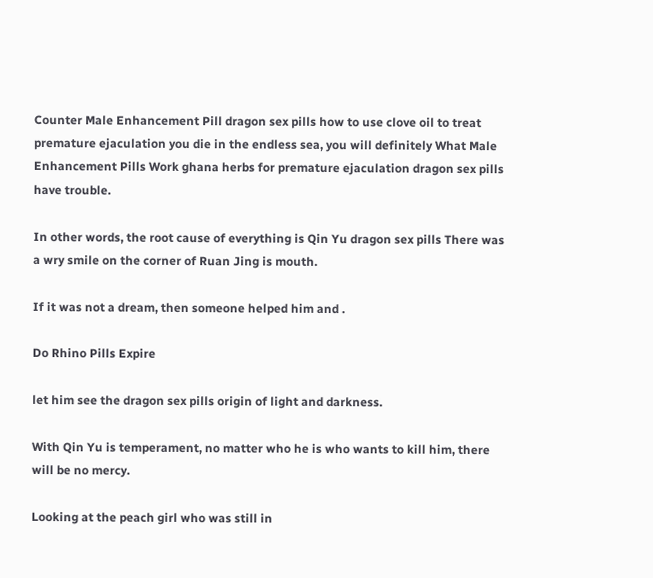Counter Male Enhancement Pill dragon sex pills how to use clove oil to treat premature ejaculation you die in the endless sea, you will definitely What Male Enhancement Pills Work ghana herbs for premature ejaculation dragon sex pills have trouble.

In other words, the root cause of everything is Qin Yu dragon sex pills There was a wry smile on the corner of Ruan Jing is mouth.

If it was not a dream, then someone helped him and .

Do Rhino Pills Expire

let him see the dragon sex pills origin of light and darkness.

With Qin Yu is temperament, no matter who he is who wants to kill him, there will be no mercy.

Looking at the peach girl who was still in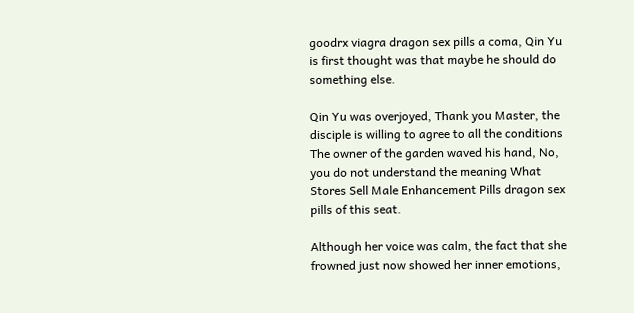goodrx viagra dragon sex pills a coma, Qin Yu is first thought was that maybe he should do something else.

Qin Yu was overjoyed, Thank you Master, the disciple is willing to agree to all the conditions The owner of the garden waved his hand, No, you do not understand the meaning What Stores Sell Male Enhancement Pills dragon sex pills of this seat.

Although her voice was calm, the fact that she frowned just now showed her inner emotions,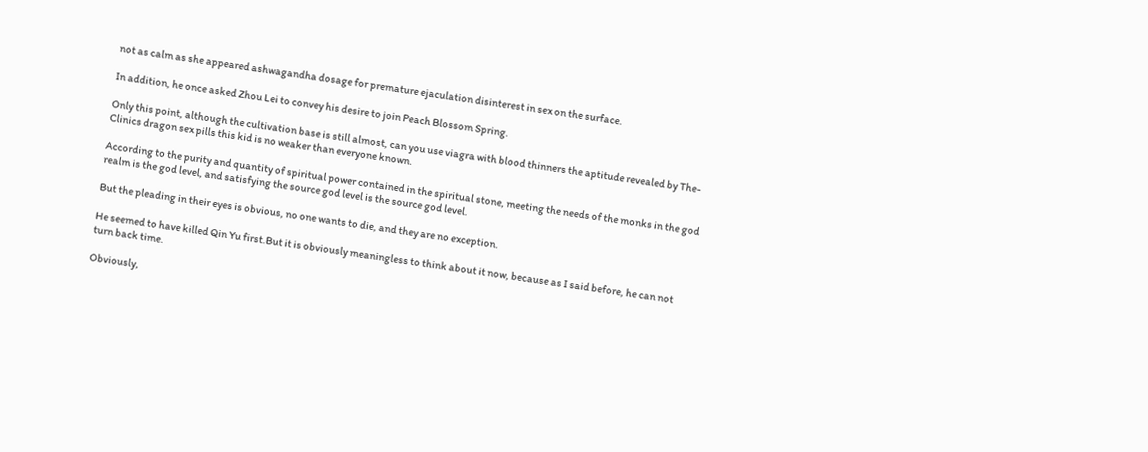not as calm as she appeared ashwagandha dosage for premature ejaculation disinterest in sex on the surface.

In addition, he once asked Zhou Lei to convey his desire to join Peach Blossom Spring.

Only this point, although the cultivation base is still almost, can you use viagra with blood thinners the aptitude revealed by The-Clinics dragon sex pills this kid is no weaker than everyone known.

According to the purity and quantity of spiritual power contained in the spiritual stone, meeting the needs of the monks in the god realm is the god level, and satisfying the source god level is the source god level.

But the pleading in their eyes is obvious, no one wants to die, and they are no exception.

He seemed to have killed Qin Yu first.But it is obviously meaningless to think about it now, because as I said before, he can not turn back time.

Obviously,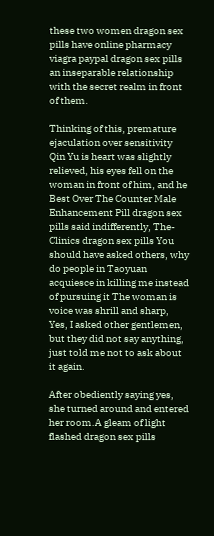these two women dragon sex pills have online pharmacy viagra paypal dragon sex pills an inseparable relationship with the secret realm in front of them.

Thinking of this, premature ejaculation over sensitivity Qin Yu is heart was slightly relieved, his eyes fell on the woman in front of him, and he Best Over The Counter Male Enhancement Pill dragon sex pills said indifferently, The-Clinics dragon sex pills You should have asked others, why do people in Taoyuan acquiesce in killing me instead of pursuing it The woman is voice was shrill and sharp, Yes, I asked other gentlemen, but they did not say anything, just told me not to ask about it again.

After obediently saying yes, she turned around and entered her room.A gleam of light flashed dragon sex pills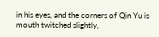in his eyes, and the corners of Qin Yu is mouth twitched slightly,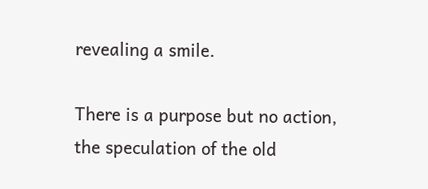revealing a smile.

There is a purpose but no action, the speculation of the old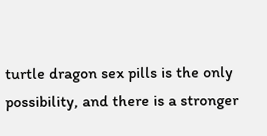turtle dragon sex pills is the only possibility, and there is a stronger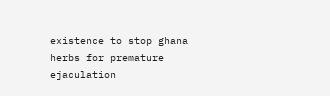existence to stop ghana herbs for premature ejaculation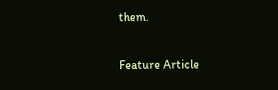them.

Feature Article